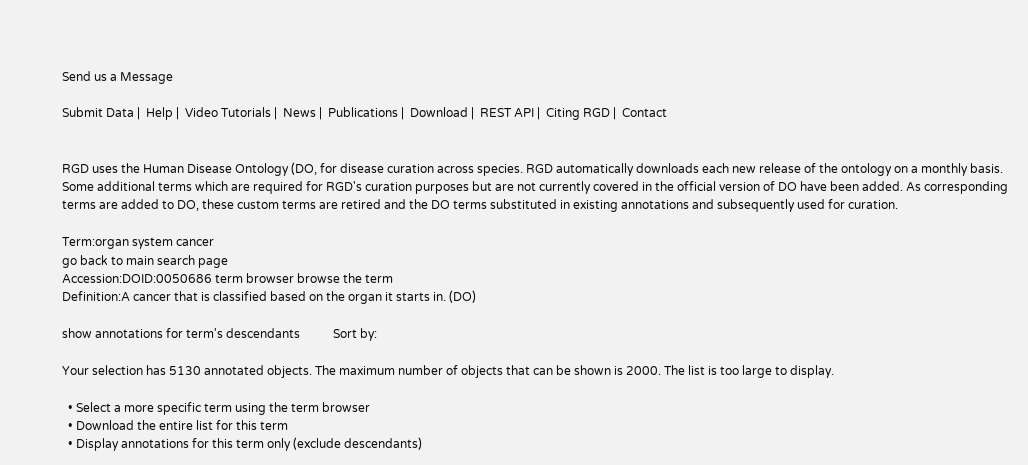Send us a Message

Submit Data |  Help |  Video Tutorials |  News |  Publications |  Download |  REST API |  Citing RGD |  Contact


RGD uses the Human Disease Ontology (DO, for disease curation across species. RGD automatically downloads each new release of the ontology on a monthly basis. Some additional terms which are required for RGD's curation purposes but are not currently covered in the official version of DO have been added. As corresponding terms are added to DO, these custom terms are retired and the DO terms substituted in existing annotations and subsequently used for curation.

Term:organ system cancer
go back to main search page
Accession:DOID:0050686 term browser browse the term
Definition:A cancer that is classified based on the organ it starts in. (DO)

show annotations for term's descendants           Sort by:

Your selection has 5130 annotated objects. The maximum number of objects that can be shown is 2000. The list is too large to display.

  • Select a more specific term using the term browser
  • Download the entire list for this term
  • Display annotations for this term only (exclude descendants)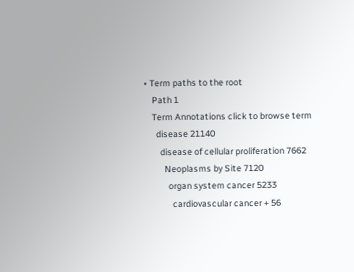• Term paths to the root
    Path 1
    Term Annotations click to browse term
      disease 21140
        disease of cellular proliferation 7662
          Neoplasms by Site 7120
            organ system cancer 5233
              cardiovascular cancer + 56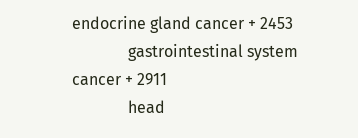endocrine gland cancer + 2453
              gastrointestinal system cancer + 2911
              head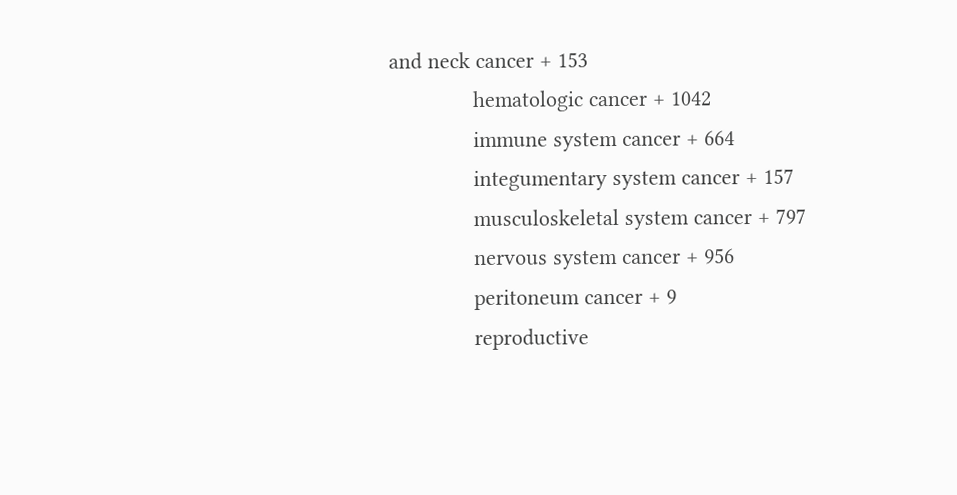and neck cancer + 153
              hematologic cancer + 1042
              immune system cancer + 664
              integumentary system cancer + 157
              musculoskeletal system cancer + 797
              nervous system cancer + 956
              peritoneum cancer + 9
              reproductive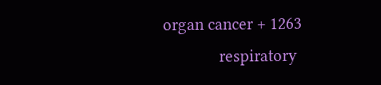organ cancer + 1263
              respiratory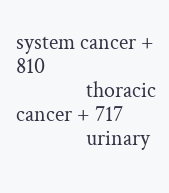system cancer + 810
              thoracic cancer + 717
              urinary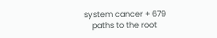system cancer + 679
    paths to the root